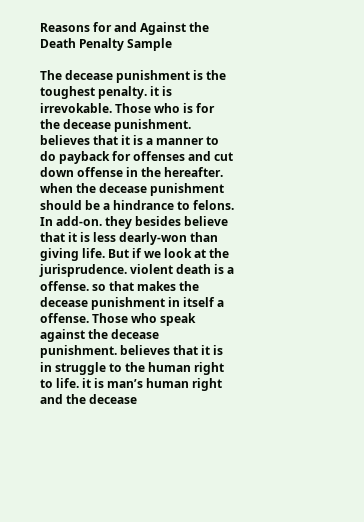Reasons for and Against the Death Penalty Sample

The decease punishment is the toughest penalty. it is irrevokable. Those who is for the decease punishment. believes that it is a manner to do payback for offenses and cut down offense in the hereafter. when the decease punishment should be a hindrance to felons. In add-on. they besides believe that it is less dearly-won than giving life. But if we look at the jurisprudence. violent death is a offense. so that makes the decease punishment in itself a offense. Those who speak against the decease punishment. believes that it is in struggle to the human right to life. it is man’s human right and the decease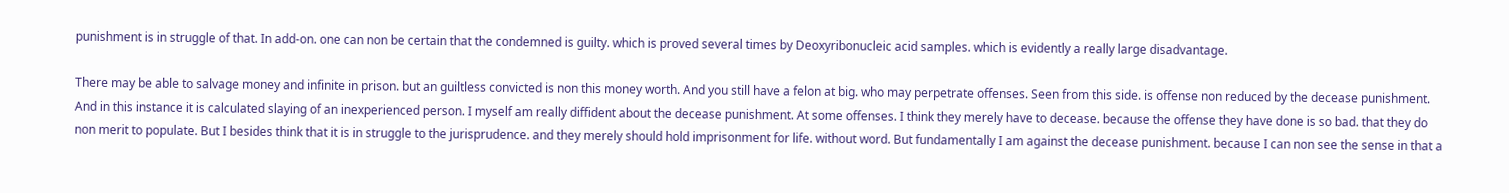punishment is in struggle of that. In add-on. one can non be certain that the condemned is guilty. which is proved several times by Deoxyribonucleic acid samples. which is evidently a really large disadvantage.

There may be able to salvage money and infinite in prison. but an guiltless convicted is non this money worth. And you still have a felon at big. who may perpetrate offenses. Seen from this side. is offense non reduced by the decease punishment. And in this instance it is calculated slaying of an inexperienced person. I myself am really diffident about the decease punishment. At some offenses. I think they merely have to decease. because the offense they have done is so bad. that they do non merit to populate. But I besides think that it is in struggle to the jurisprudence. and they merely should hold imprisonment for life. without word. But fundamentally I am against the decease punishment. because I can non see the sense in that a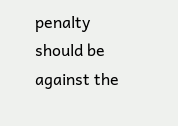penalty should be against the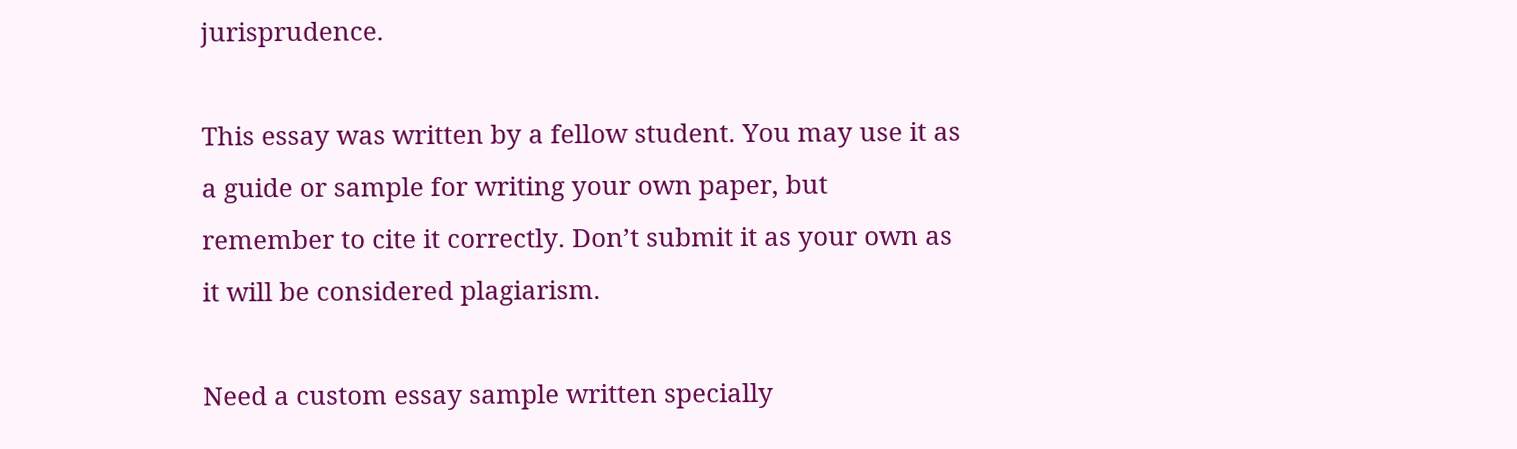jurisprudence.

This essay was written by a fellow student. You may use it as a guide or sample for writing your own paper, but remember to cite it correctly. Don’t submit it as your own as it will be considered plagiarism.

Need a custom essay sample written specially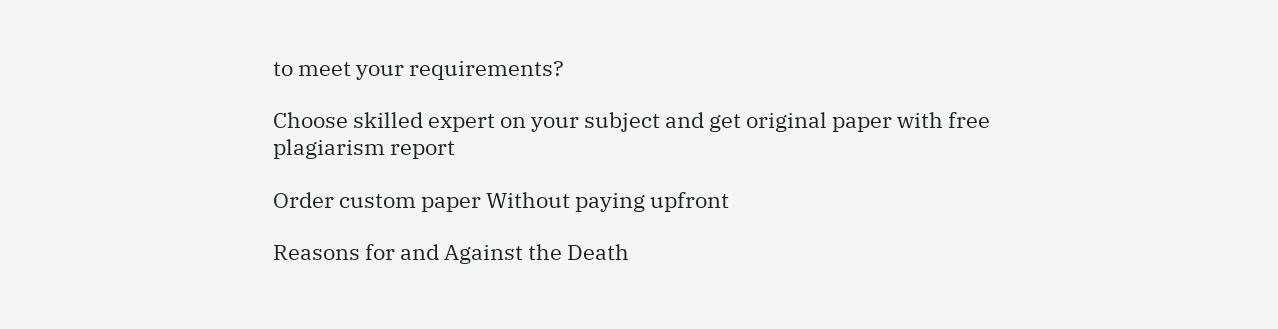to meet your requirements?

Choose skilled expert on your subject and get original paper with free plagiarism report

Order custom paper Without paying upfront

Reasons for and Against the Death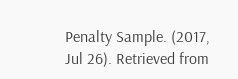Penalty Sample. (2017, Jul 26). Retrieved from